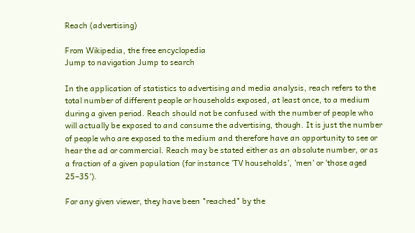Reach (advertising)

From Wikipedia, the free encyclopedia
Jump to navigation Jump to search

In the application of statistics to advertising and media analysis, reach refers to the total number of different people or households exposed, at least once, to a medium during a given period. Reach should not be confused with the number of people who will actually be exposed to and consume the advertising, though. It is just the number of people who are exposed to the medium and therefore have an opportunity to see or hear the ad or commercial. Reach may be stated either as an absolute number, or as a fraction of a given population (for instance 'TV households', 'men' or 'those aged 25–35').

For any given viewer, they have been "reached" by the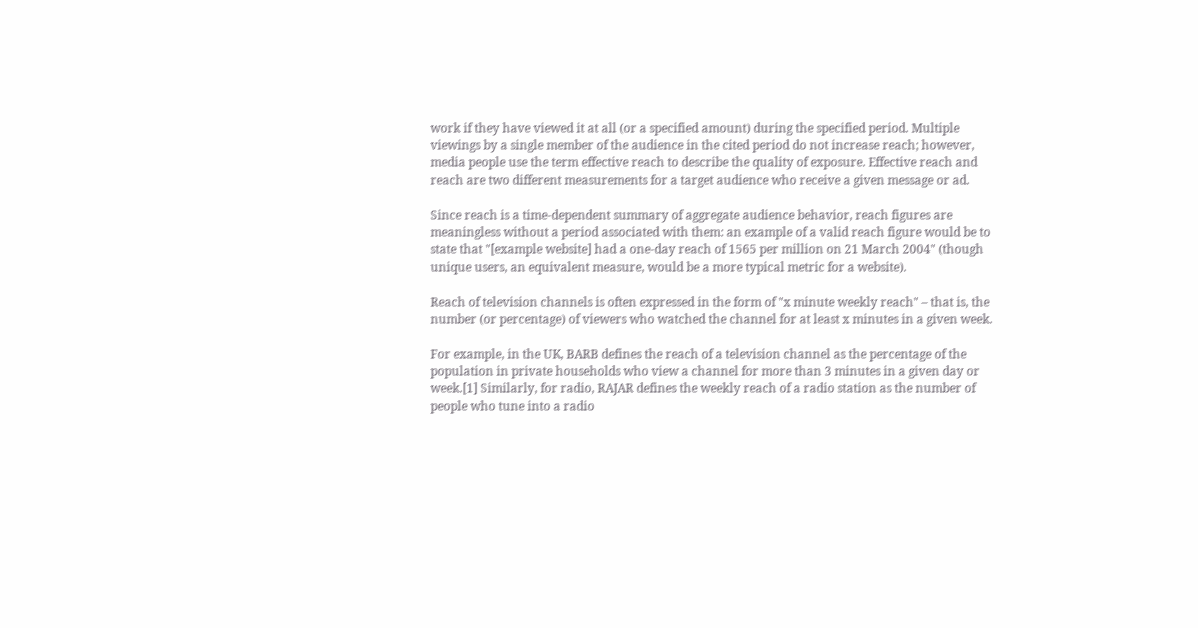work if they have viewed it at all (or a specified amount) during the specified period. Multiple viewings by a single member of the audience in the cited period do not increase reach; however, media people use the term effective reach to describe the quality of exposure. Effective reach and reach are two different measurements for a target audience who receive a given message or ad.

Since reach is a time-dependent summary of aggregate audience behavior, reach figures are meaningless without a period associated with them: an example of a valid reach figure would be to state that "[example website] had a one-day reach of 1565 per million on 21 March 2004" (though unique users, an equivalent measure, would be a more typical metric for a website).

Reach of television channels is often expressed in the form of "x minute weekly reach" – that is, the number (or percentage) of viewers who watched the channel for at least x minutes in a given week.

For example, in the UK, BARB defines the reach of a television channel as the percentage of the population in private households who view a channel for more than 3 minutes in a given day or week.[1] Similarly, for radio, RAJAR defines the weekly reach of a radio station as the number of people who tune into a radio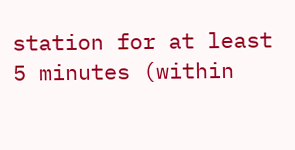station for at least 5 minutes (within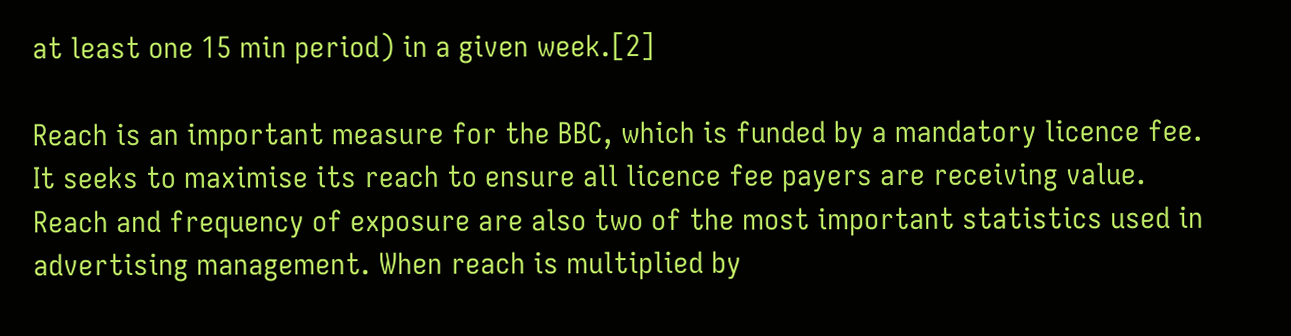at least one 15 min period) in a given week.[2]

Reach is an important measure for the BBC, which is funded by a mandatory licence fee. It seeks to maximise its reach to ensure all licence fee payers are receiving value. Reach and frequency of exposure are also two of the most important statistics used in advertising management. When reach is multiplied by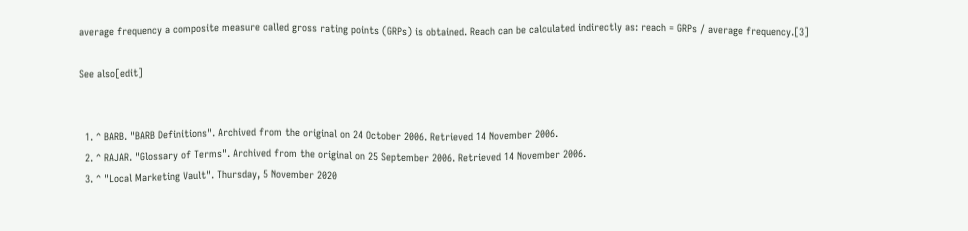average frequency a composite measure called gross rating points (GRPs) is obtained. Reach can be calculated indirectly as: reach = GRPs / average frequency.[3]

See also[edit]


  1. ^ BARB. "BARB Definitions". Archived from the original on 24 October 2006. Retrieved 14 November 2006.
  2. ^ RAJAR. "Glossary of Terms". Archived from the original on 25 September 2006. Retrieved 14 November 2006.
  3. ^ "Local Marketing Vault". Thursday, 5 November 2020